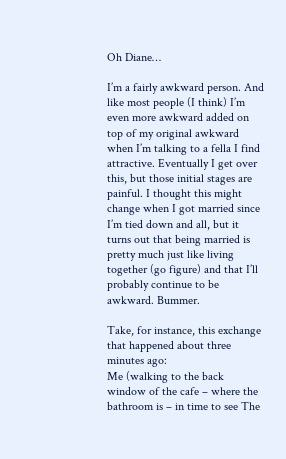Oh Diane…

I’m a fairly awkward person. And like most people (I think) I’m even more awkward added on top of my original awkward when I’m talking to a fella I find attractive. Eventually I get over this, but those initial stages are painful. I thought this might change when I got married since I’m tied down and all, but it turns out that being married is pretty much just like living together (go figure) and that I’ll probably continue to be awkward. Bummer.

Take, for instance, this exchange that happened about three minutes ago:
Me (walking to the back window of the cafe – where the bathroom is – in time to see The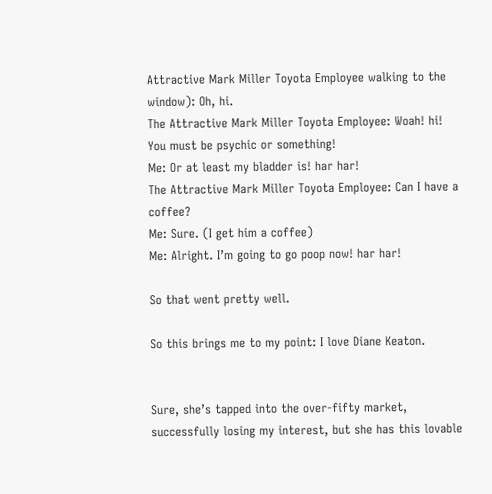Attractive Mark Miller Toyota Employee walking to the window): Oh, hi.
The Attractive Mark Miller Toyota Employee: Woah! hi! You must be psychic or something!
Me: Or at least my bladder is! har har!
The Attractive Mark Miller Toyota Employee: Can I have a coffee?
Me: Sure. (I get him a coffee)
Me: Alright. I’m going to go poop now! har har!

So that went pretty well.

So this brings me to my point: I love Diane Keaton.


Sure, she’s tapped into the over-fifty market, successfully losing my interest, but she has this lovable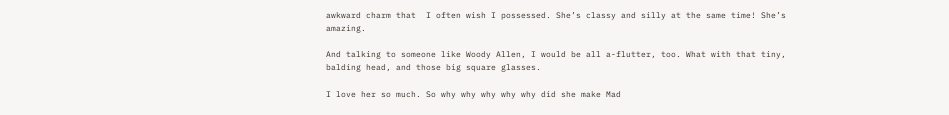awkward charm that  I often wish I possessed. She’s classy and silly at the same time! She’s amazing.

And talking to someone like Woody Allen, I would be all a-flutter, too. What with that tiny, balding head, and those big square glasses.

I love her so much. So why why why why why did she make Mad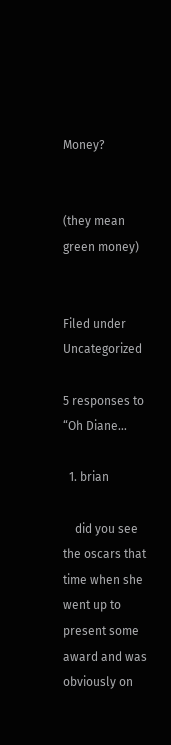Money?


(they mean green money)


Filed under Uncategorized

5 responses to “Oh Diane…

  1. brian

    did you see the oscars that time when she went up to present some award and was obviously on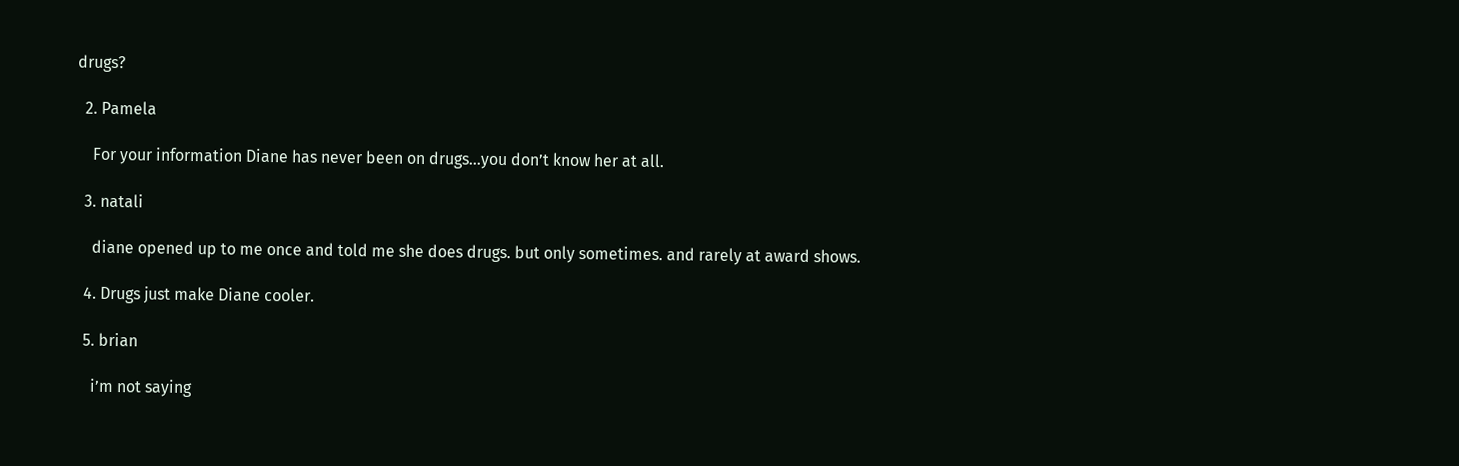drugs?

  2. Pamela

    For your information Diane has never been on drugs…you don’t know her at all.

  3. natali

    diane opened up to me once and told me she does drugs. but only sometimes. and rarely at award shows.

  4. Drugs just make Diane cooler.

  5. brian

    i’m not saying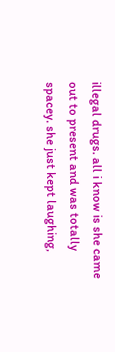illegal drugs. all i know is she came out to present and was totally spacey. she just kept laughing,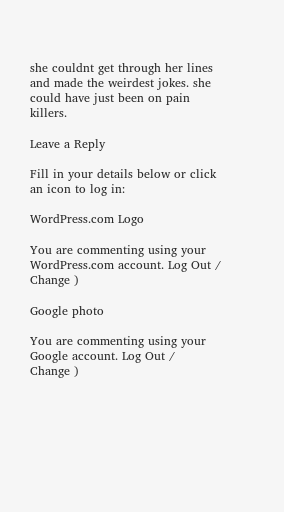she couldnt get through her lines and made the weirdest jokes. she could have just been on pain killers.

Leave a Reply

Fill in your details below or click an icon to log in:

WordPress.com Logo

You are commenting using your WordPress.com account. Log Out /  Change )

Google photo

You are commenting using your Google account. Log Out /  Change )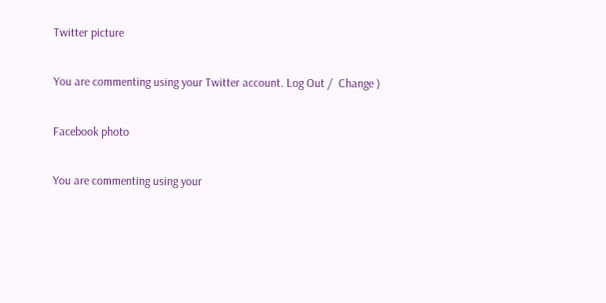Twitter picture

You are commenting using your Twitter account. Log Out /  Change )

Facebook photo

You are commenting using your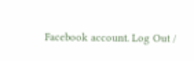Facebook account. Log Out /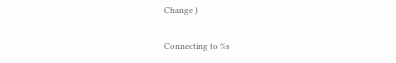Change )

Connecting to %s